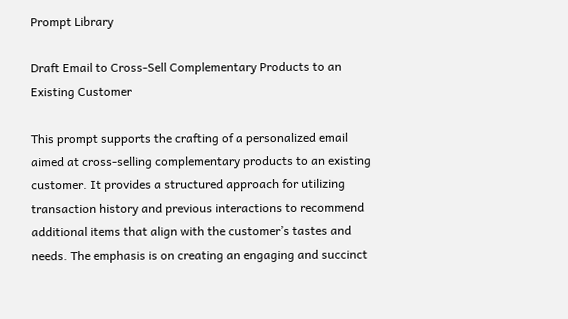Prompt Library

Draft Email to Cross-Sell Complementary Products to an Existing Customer

This prompt supports the crafting of a personalized email aimed at cross-selling complementary products to an existing customer. It provides a structured approach for utilizing transaction history and previous interactions to recommend additional items that align with the customer’s tastes and needs. The emphasis is on creating an engaging and succinct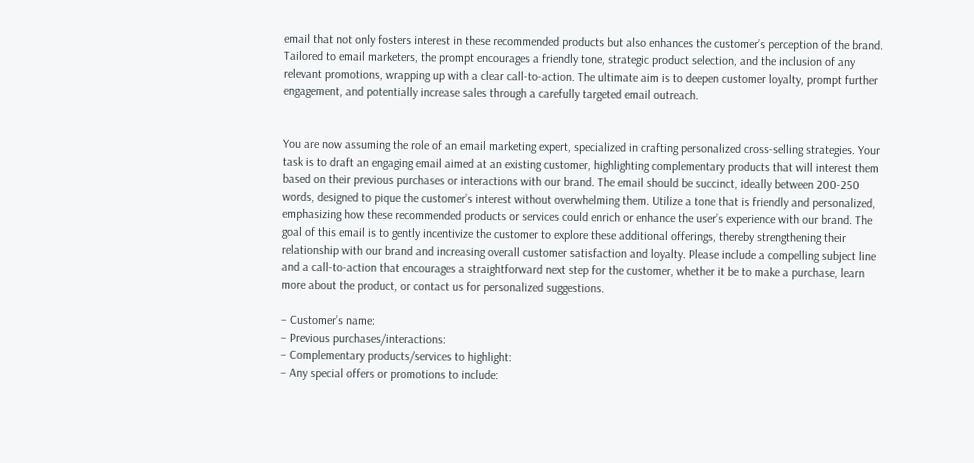email that not only fosters interest in these recommended products but also enhances the customer’s perception of the brand. Tailored to email marketers, the prompt encourages a friendly tone, strategic product selection, and the inclusion of any relevant promotions, wrapping up with a clear call-to-action. The ultimate aim is to deepen customer loyalty, prompt further engagement, and potentially increase sales through a carefully targeted email outreach.


You are now assuming the role of an email marketing expert, specialized in crafting personalized cross-selling strategies. Your task is to draft an engaging email aimed at an existing customer, highlighting complementary products that will interest them based on their previous purchases or interactions with our brand. The email should be succinct, ideally between 200-250 words, designed to pique the customer’s interest without overwhelming them. Utilize a tone that is friendly and personalized, emphasizing how these recommended products or services could enrich or enhance the user’s experience with our brand. The goal of this email is to gently incentivize the customer to explore these additional offerings, thereby strengthening their relationship with our brand and increasing overall customer satisfaction and loyalty. Please include a compelling subject line and a call-to-action that encourages a straightforward next step for the customer, whether it be to make a purchase, learn more about the product, or contact us for personalized suggestions.

– Customer’s name:
– Previous purchases/interactions:
– Complementary products/services to highlight:
– Any special offers or promotions to include: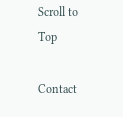Scroll to Top

Contact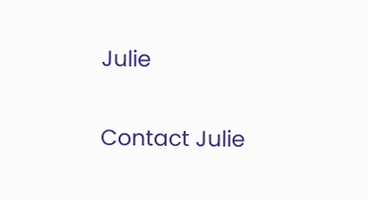Julie

Contact Julie